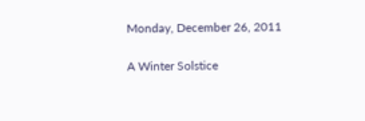Monday, December 26, 2011

A Winter Solstice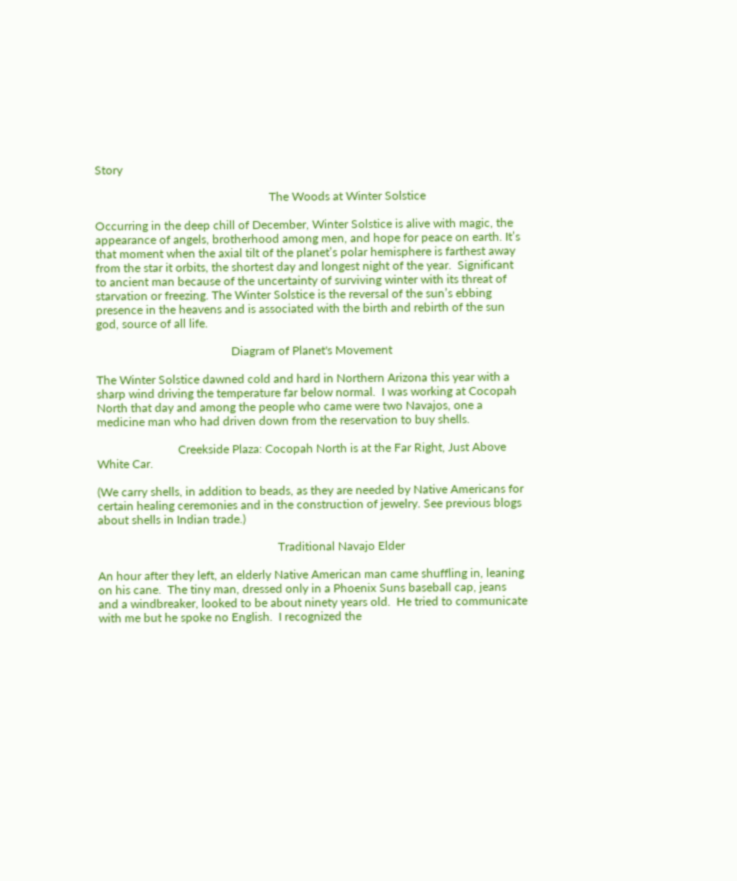Story

                                                          The Woods at Winter Solstice

Occurring in the deep chill of December, Winter Solstice is alive with magic, the appearance of angels, brotherhood among men, and hope for peace on earth. It’s that moment when the axial tilt of the planet’s polar hemisphere is farthest away from the star it orbits, the shortest day and longest night of the year.  Significant to ancient man because of the uncertainty of surviving winter with its threat of starvation or freezing. The Winter Solstice is the reversal of the sun’s ebbing presence in the heavens and is associated with the birth and rebirth of the sun god, source of all life.

                                             Diagram of Planet's Movement

The Winter Solstice dawned cold and hard in Northern Arizona this year with a sharp wind driving the temperature far below normal.  I was working at Cocopah North that day and among the people who came were two Navajos, one a medicine man who had driven down from the reservation to buy shells.

                           Creekside Plaza: Cocopah North is at the Far Right, Just Above White Car.

(We carry shells, in addition to beads, as they are needed by Native Americans for certain healing ceremonies and in the construction of jewelry. See previous blogs about shells in Indian trade.)

                                                            Traditional Navajo Elder

An hour after they left, an elderly Native American man came shuffling in, leaning on his cane.  The tiny man, dressed only in a Phoenix Suns baseball cap, jeans and a windbreaker, looked to be about ninety years old.  He tried to communicate with me but he spoke no English.  I recognized the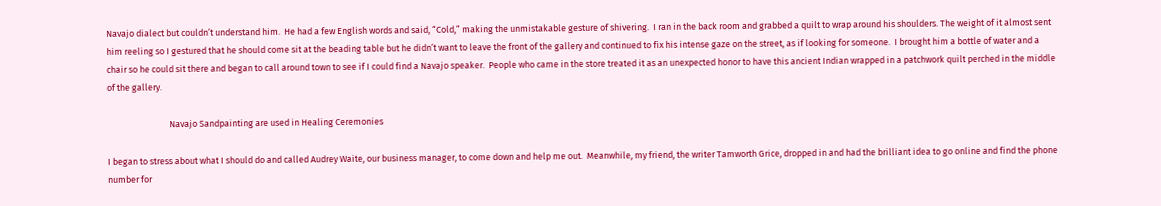Navajo dialect but couldn’t understand him.  He had a few English words and said, “Cold,” making the unmistakable gesture of shivering.  I ran in the back room and grabbed a quilt to wrap around his shoulders. The weight of it almost sent him reeling so I gestured that he should come sit at the beading table but he didn’t want to leave the front of the gallery and continued to fix his intense gaze on the street, as if looking for someone.  I brought him a bottle of water and a chair so he could sit there and began to call around town to see if I could find a Navajo speaker.  People who came in the store treated it as an unexpected honor to have this ancient Indian wrapped in a patchwork quilt perched in the middle of the gallery.

                               Navajo Sandpainting are used in Healing Ceremonies

I began to stress about what I should do and called Audrey Waite, our business manager, to come down and help me out.  Meanwhile, my friend, the writer Tamworth Grice, dropped in and had the brilliant idea to go online and find the phone number for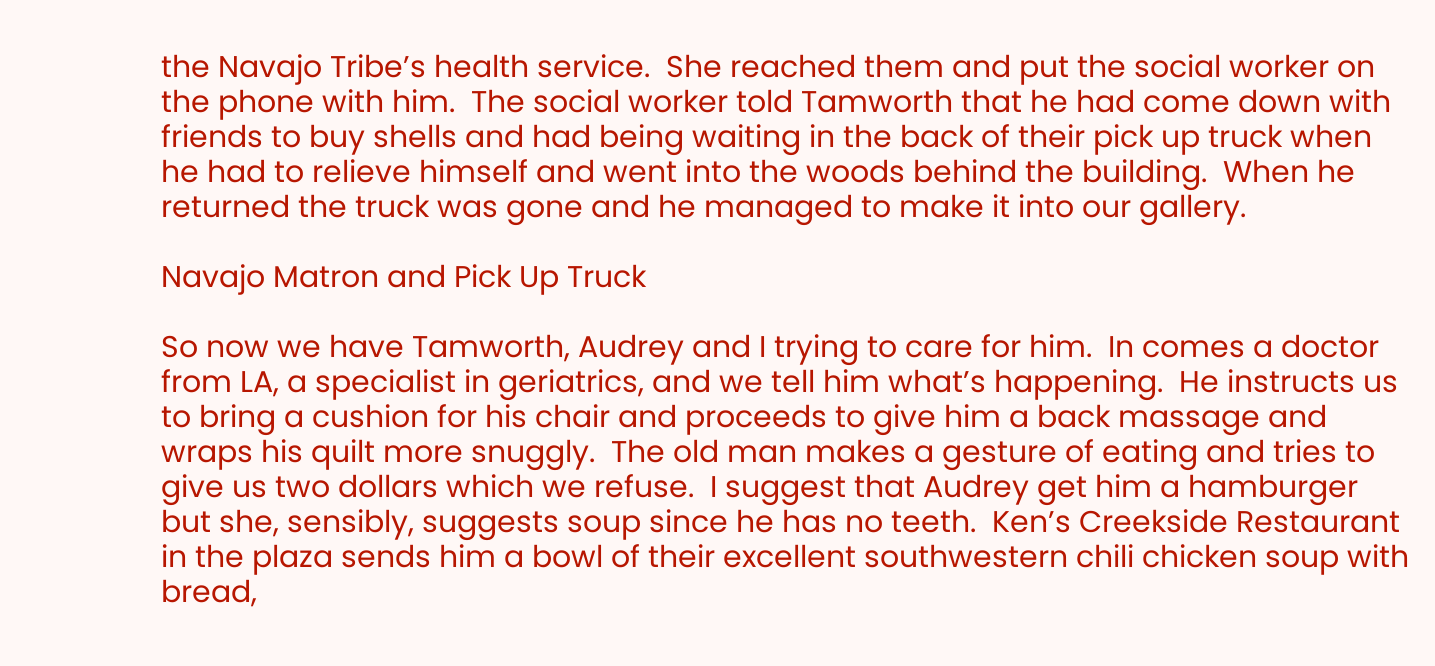the Navajo Tribe’s health service.  She reached them and put the social worker on the phone with him.  The social worker told Tamworth that he had come down with friends to buy shells and had being waiting in the back of their pick up truck when he had to relieve himself and went into the woods behind the building.  When he returned the truck was gone and he managed to make it into our gallery.

Navajo Matron and Pick Up Truck

So now we have Tamworth, Audrey and I trying to care for him.  In comes a doctor from LA, a specialist in geriatrics, and we tell him what’s happening.  He instructs us to bring a cushion for his chair and proceeds to give him a back massage and wraps his quilt more snuggly.  The old man makes a gesture of eating and tries to give us two dollars which we refuse.  I suggest that Audrey get him a hamburger but she, sensibly, suggests soup since he has no teeth.  Ken’s Creekside Restaurant in the plaza sends him a bowl of their excellent southwestern chili chicken soup with bread,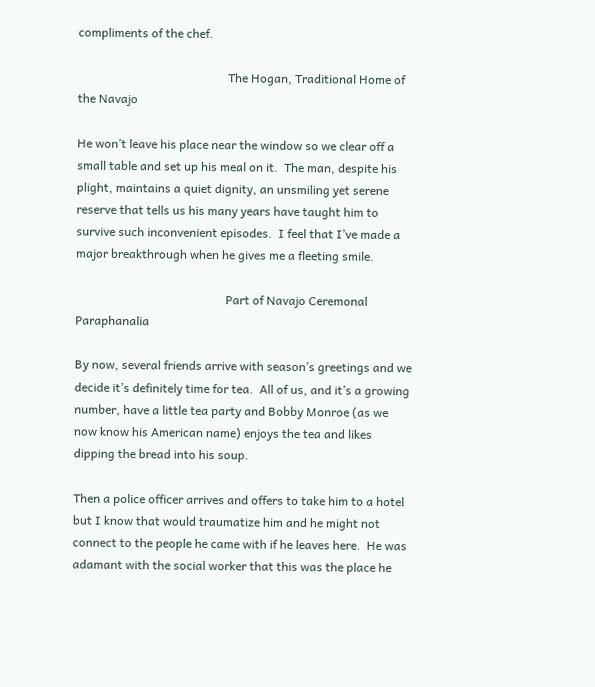compliments of the chef.

                                                  The Hogan, Traditional Home of the Navajo

He won’t leave his place near the window so we clear off a small table and set up his meal on it.  The man, despite his plight, maintains a quiet dignity, an unsmiling yet serene reserve that tells us his many years have taught him to survive such inconvenient episodes.  I feel that I’ve made a major breakthrough when he gives me a fleeting smile.

                                                  Part of Navajo Ceremonal Paraphanalia

By now, several friends arrive with season’s greetings and we decide it’s definitely time for tea.  All of us, and it’s a growing number, have a little tea party and Bobby Monroe (as we now know his American name) enjoys the tea and likes dipping the bread into his soup.

Then a police officer arrives and offers to take him to a hotel but I know that would traumatize him and he might not connect to the people he came with if he leaves here.  He was adamant with the social worker that this was the place he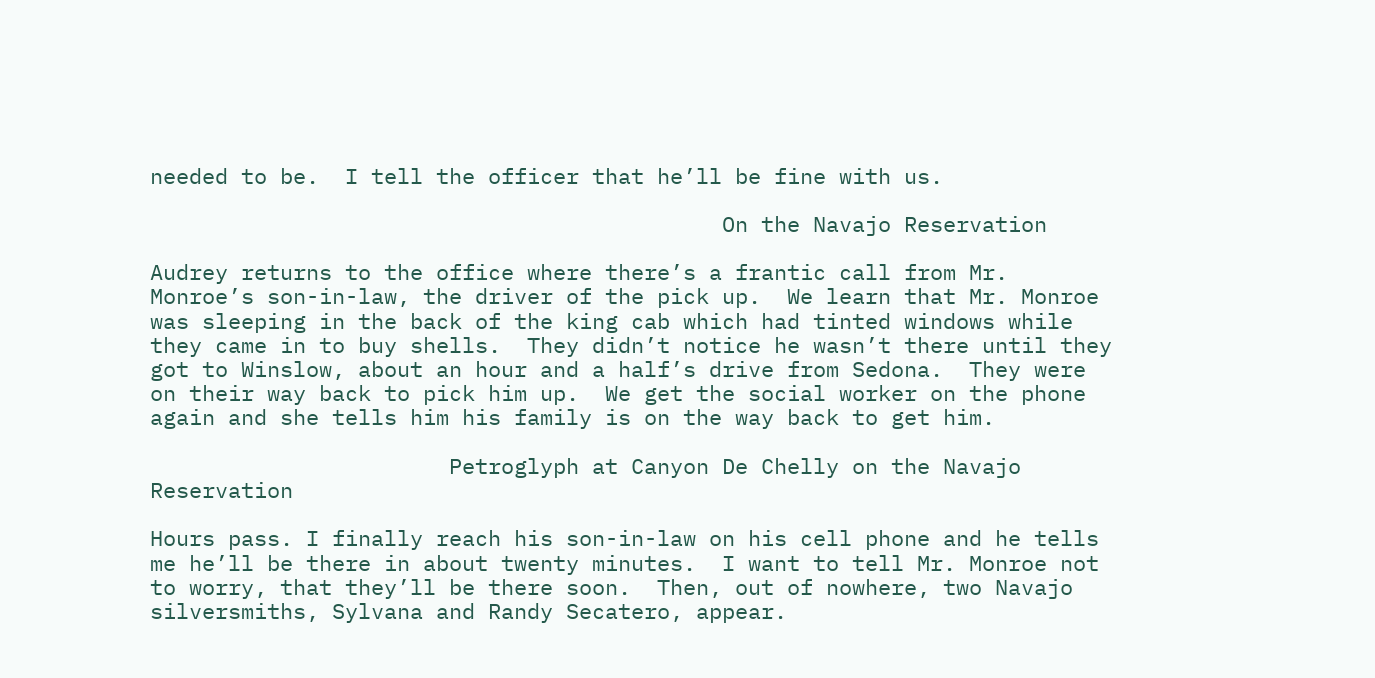needed to be.  I tell the officer that he’ll be fine with us.

                                            On the Navajo Reservation

Audrey returns to the office where there’s a frantic call from Mr. Monroe’s son-in-law, the driver of the pick up.  We learn that Mr. Monroe was sleeping in the back of the king cab which had tinted windows while they came in to buy shells.  They didn’t notice he wasn’t there until they got to Winslow, about an hour and a half’s drive from Sedona.  They were on their way back to pick him up.  We get the social worker on the phone again and she tells him his family is on the way back to get him.

                       Petroglyph at Canyon De Chelly on the Navajo Reservation

Hours pass. I finally reach his son-in-law on his cell phone and he tells me he’ll be there in about twenty minutes.  I want to tell Mr. Monroe not to worry, that they’ll be there soon.  Then, out of nowhere, two Navajo silversmiths, Sylvana and Randy Secatero, appear.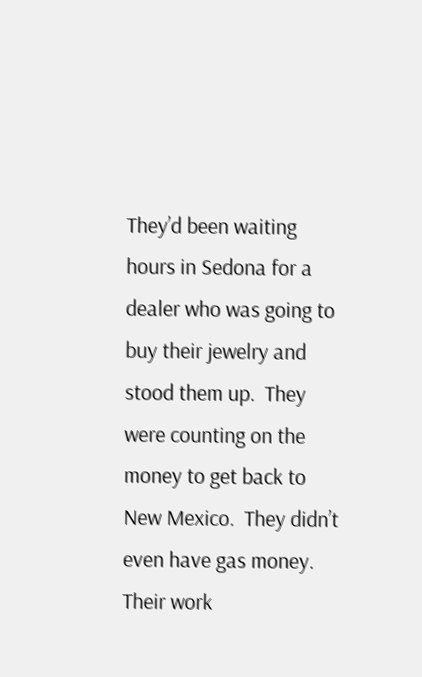They’d been waiting hours in Sedona for a dealer who was going to buy their jewelry and stood them up.  They were counting on the money to get back to New Mexico.  They didn’t even have gas money.  Their work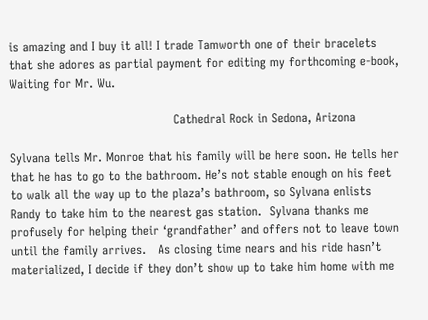is amazing and I buy it all! I trade Tamworth one of their bracelets that she adores as partial payment for editing my forthcoming e-book, Waiting for Mr. Wu.

                                         Cathedral Rock in Sedona, Arizona

Sylvana tells Mr. Monroe that his family will be here soon. He tells her that he has to go to the bathroom. He’s not stable enough on his feet to walk all the way up to the plaza’s bathroom, so Sylvana enlists Randy to take him to the nearest gas station.  Sylvana thanks me profusely for helping their ‘grandfather’ and offers not to leave town until the family arrives.   As closing time nears and his ride hasn’t materialized, I decide if they don’t show up to take him home with me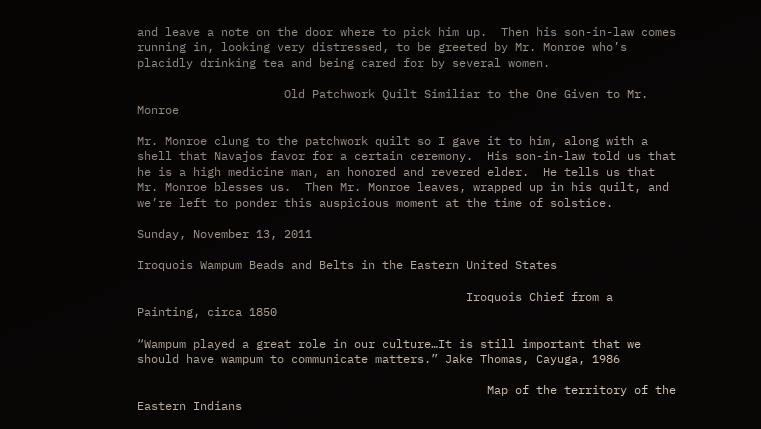and leave a note on the door where to pick him up.  Then his son-in-law comes running in, looking very distressed, to be greeted by Mr. Monroe who’s placidly drinking tea and being cared for by several women.

                     Old Patchwork Quilt Similiar to the One Given to Mr. Monroe

Mr. Monroe clung to the patchwork quilt so I gave it to him, along with a shell that Navajos favor for a certain ceremony.  His son-in-law told us that he is a high medicine man, an honored and revered elder.  He tells us that Mr. Monroe blesses us.  Then Mr. Monroe leaves, wrapped up in his quilt, and we’re left to ponder this auspicious moment at the time of solstice.

Sunday, November 13, 2011

Iroquois Wampum Beads and Belts in the Eastern United States

                                               Iroquois Chief from a Painting, circa 1850

“Wampum played a great role in our culture…It is still important that we should have wampum to communicate matters.” Jake Thomas, Cayuga, 1986

                                                  Map of the territory of the Eastern Indians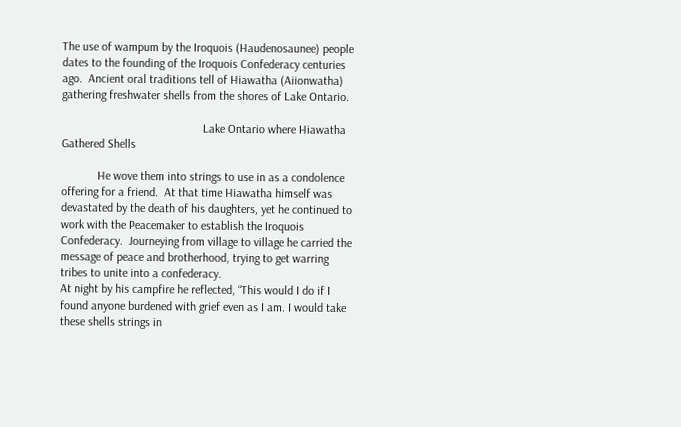The use of wampum by the Iroquois (Haudenosaunee) people dates to the founding of the Iroquois Confederacy centuries ago.  Ancient oral traditions tell of Hiawatha (Aiionwatha) gathering freshwater shells from the shores of Lake Ontario.

                                               Lake Ontario where Hiawatha Gathered Shells

            He wove them into strings to use in as a condolence offering for a friend.  At that time Hiawatha himself was devastated by the death of his daughters, yet he continued to work with the Peacemaker to establish the Iroquois Confederacy.  Journeying from village to village he carried the message of peace and brotherhood, trying to get warring tribes to unite into a confederacy.
At night by his campfire he reflected, “This would I do if I found anyone burdened with grief even as I am. I would take these shells strings in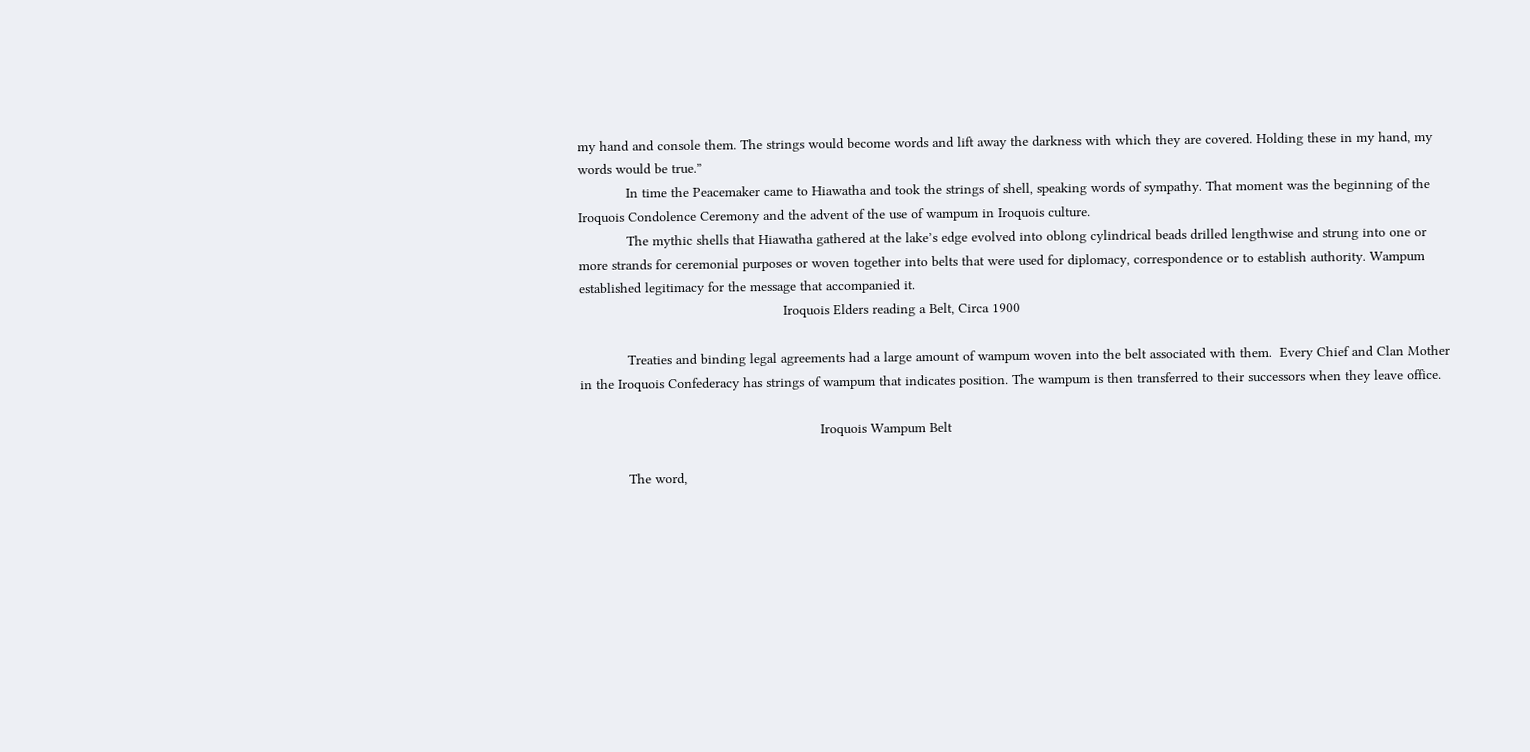my hand and console them. The strings would become words and lift away the darkness with which they are covered. Holding these in my hand, my words would be true.”
            In time the Peacemaker came to Hiawatha and took the strings of shell, speaking words of sympathy. That moment was the beginning of the Iroquois Condolence Ceremony and the advent of the use of wampum in Iroquois culture.
            The mythic shells that Hiawatha gathered at the lake’s edge evolved into oblong cylindrical beads drilled lengthwise and strung into one or more strands for ceremonial purposes or woven together into belts that were used for diplomacy, correspondence or to establish authority. Wampum established legitimacy for the message that accompanied it.
                                                   Iroquois Elders reading a Belt, Circa 1900

            Treaties and binding legal agreements had a large amount of wampum woven into the belt associated with them.  Every Chief and Clan Mother in the Iroquois Confederacy has strings of wampum that indicates position. The wampum is then transferred to their successors when they leave office.

                                                            Iroquois Wampum Belt

            The word,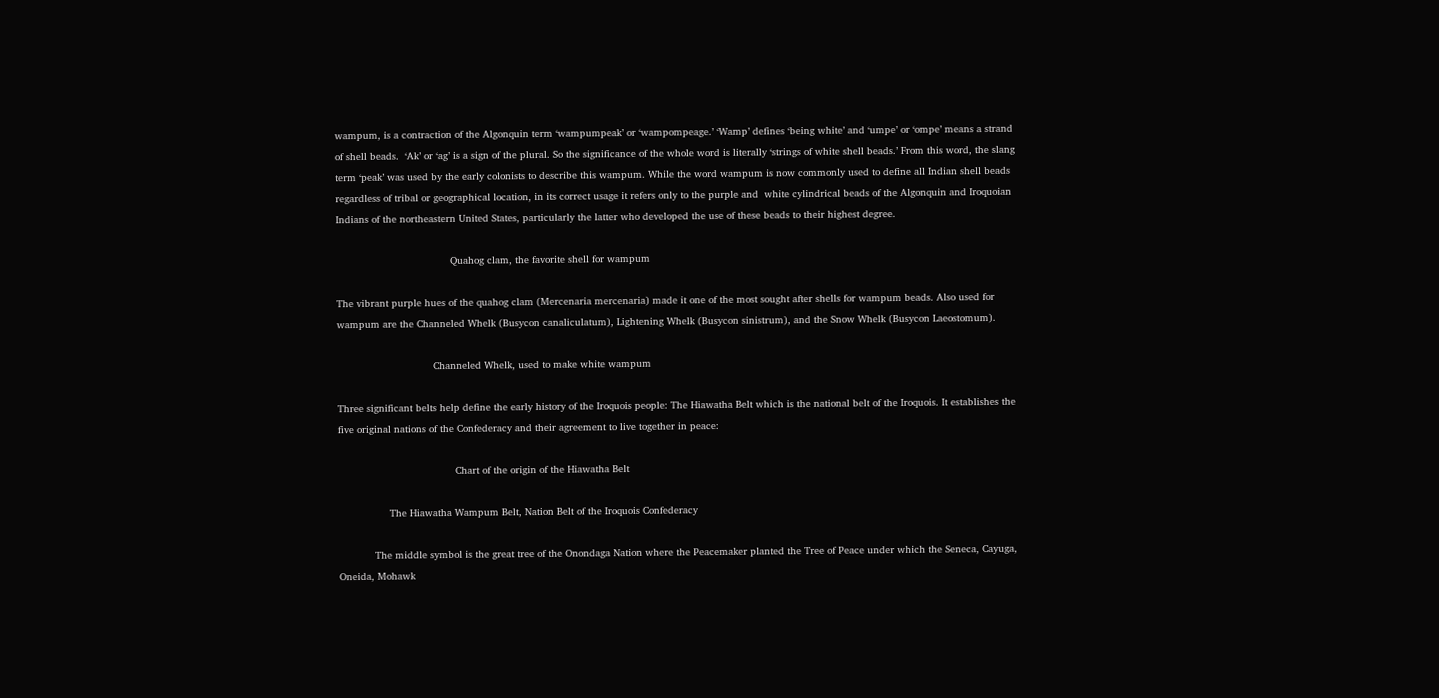wampum, is a contraction of the Algonquin term ‘wampumpeak’ or ‘wampompeage.’ ‘Wamp’ defines ‘being white’ and ‘umpe’ or ‘ompe’ means a strand of shell beads.  ‘Ak’ or ‘ag’ is a sign of the plural. So the significance of the whole word is literally ‘strings of white shell beads.’ From this word, the slang term ‘peak’ was used by the early colonists to describe this wampum. While the word wampum is now commonly used to define all Indian shell beads regardless of tribal or geographical location, in its correct usage it refers only to the purple and  white cylindrical beads of the Algonquin and Iroquoian Indians of the northeastern United States, particularly the latter who developed the use of these beads to their highest degree.

                                      Quahog clam, the favorite shell for wampum

The vibrant purple hues of the quahog clam (Mercenaria mercenaria) made it one of the most sought after shells for wampum beads. Also used for wampum are the Channeled Whelk (Busycon canaliculatum), Lightening Whelk (Busycon sinistrum), and the Snow Whelk (Busycon Laeostomum).

                                Channeled Whelk, used to make white wampum

Three significant belts help define the early history of the Iroquois people: The Hiawatha Belt which is the national belt of the Iroquois. It establishes the five original nations of the Confederacy and their agreement to live together in peace:

                                       Chart of the origin of the Hiawatha Belt

                 The Hiawatha Wampum Belt, Nation Belt of the Iroquois Confederacy

            The middle symbol is the great tree of the Onondaga Nation where the Peacemaker planted the Tree of Peace under which the Seneca, Cayuga, Oneida, Mohawk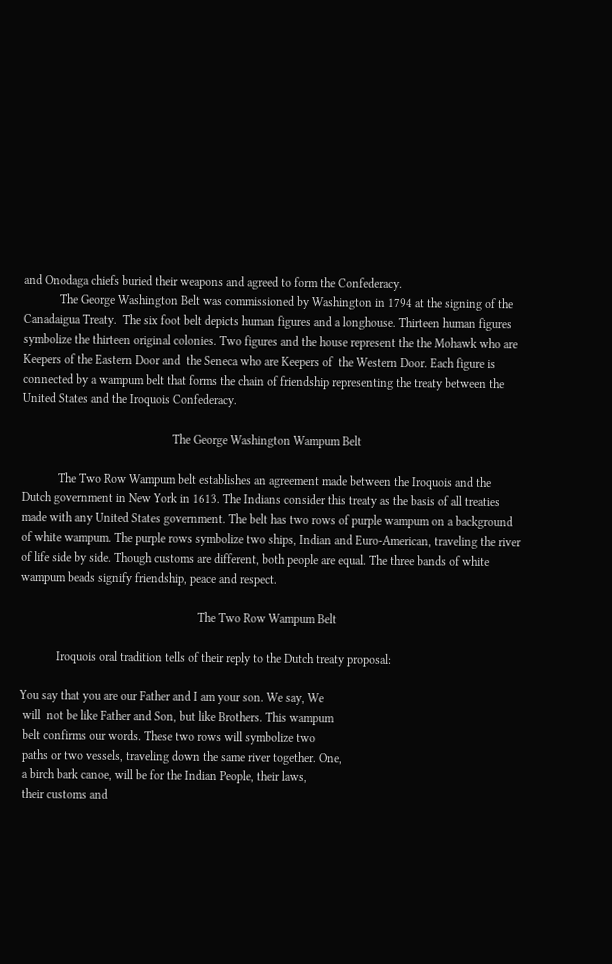and Onodaga chiefs buried their weapons and agreed to form the Confederacy.
            The George Washington Belt was commissioned by Washington in 1794 at the signing of the Canadaigua Treaty.  The six foot belt depicts human figures and a longhouse. Thirteen human figures symbolize the thirteen original colonies. Two figures and the house represent the the Mohawk who are Keepers of the Eastern Door and  the Seneca who are Keepers of  the Western Door. Each figure is connected by a wampum belt that forms the chain of friendship representing the treaty between the United States and the Iroquois Confederacy.

                                                  The George Washington Wampum Belt

            The Two Row Wampum belt establishes an agreement made between the Iroquois and the Dutch government in New York in 1613. The Indians consider this treaty as the basis of all treaties made with any United States government. The belt has two rows of purple wampum on a background of white wampum. The purple rows symbolize two ships, Indian and Euro-American, traveling the river of life side by side. Though customs are different, both people are equal. The three bands of white wampum beads signify friendship, peace and respect.

                                                           The Two Row Wampum Belt

            Iroquois oral tradition tells of their reply to the Dutch treaty proposal:

You say that you are our Father and I am your son. We say, We
 will  not be like Father and Son, but like Brothers. This wampum
 belt confirms our words. These two rows will symbolize two
 paths or two vessels, traveling down the same river together. One,
 a birch bark canoe, will be for the Indian People, their laws,
 their customs and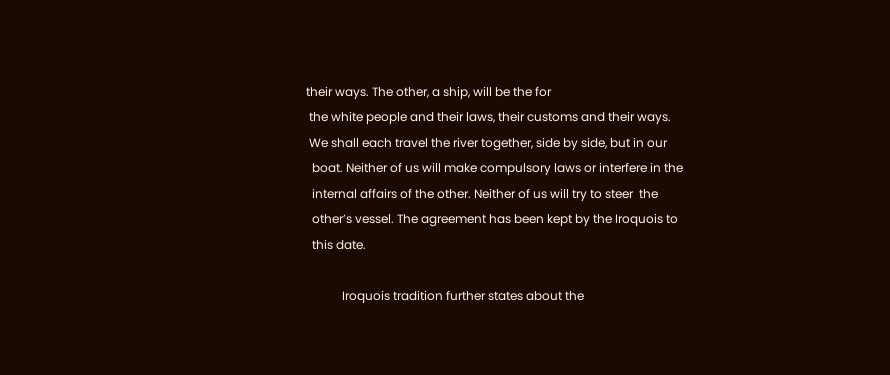their ways. The other, a ship, will be the for
 the white people and their laws, their customs and their ways.
 We shall each travel the river together, side by side, but in our
  boat. Neither of us will make compulsory laws or interfere in the
  internal affairs of the other. Neither of us will try to steer  the
  other’s vessel. The agreement has been kept by the Iroquois to
  this date.

            Iroquois tradition further states about the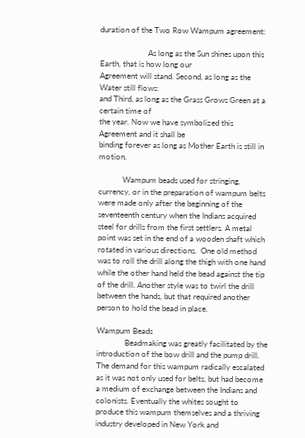duration of the Two Row Wampum agreement:

                        As long as the Sun shines upon this Earth, that is how long our
Agreement will stand. Second, as long as the Water still flows:
and Third, as long as the Grass Grows Green at a certain time of
the year. Now we have symbolized this Agreement and it shall be
binding forever as long as Mother Earth is still in motion.

            Wampum beads used for stringing, currency, or in the preparation of wampum belts were made only after the beginning of the seventeenth century when the Indians acquired steel for drills from the first settlers. A metal point was set in the end of a wooden shaft which rotated in various directions.  One old method was to roll the drill along the thigh with one hand while the other hand held the bead against the tip of the drill. Another style was to twirl the drill between the hands, but that required another person to hold the bead in place.

Wampum Beads
              Beadmaking was greatly facilitated by the introduction of the bow drill and the pump drill. The demand for this wampum radically escalated as it was not only used for belts, but had become a medium of exchange between the Indians and colonists. Eventually the whites sought to produce this wampum themselves and a thriving industry developed in New York and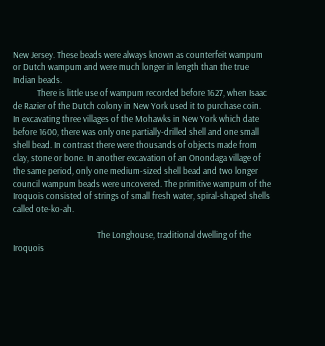New Jersey. These beads were always known as counterfeit wampum or Dutch wampum and were much longer in length than the true Indian beads.
            There is little use of wampum recorded before 1627, when Isaac de Razier of the Dutch colony in New York used it to purchase coin.  In excavating three villages of the Mohawks in New York which date before 1600, there was only one partially-drilled shell and one small shell bead. In contrast there were thousands of objects made from clay, stone or bone. In another excavation of an Onondaga village of the same period, only one medium-sized shell bead and two longer council wampum beads were uncovered. The primitive wampum of the Iroquois consisted of strings of small fresh water, spiral-shaped shells called ote-ko-ah.

                                          The Longhouse, traditional dwelling of the Iroquois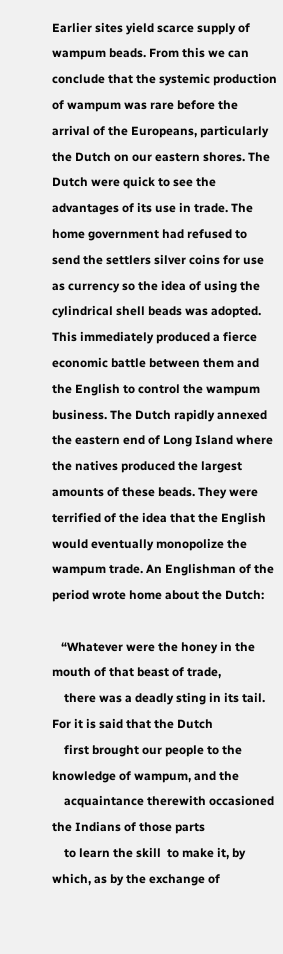Earlier sites yield scarce supply of wampum beads. From this we can conclude that the systemic production of wampum was rare before the arrival of the Europeans, particularly the Dutch on our eastern shores. The Dutch were quick to see the advantages of its use in trade. The home government had refused to send the settlers silver coins for use as currency so the idea of using the cylindrical shell beads was adopted. This immediately produced a fierce economic battle between them and the English to control the wampum business. The Dutch rapidly annexed the eastern end of Long Island where the natives produced the largest amounts of these beads. They were terrified of the idea that the English would eventually monopolize the wampum trade. An Englishman of the period wrote home about the Dutch:

   “Whatever were the honey in the mouth of that beast of trade,
    there was a deadly sting in its tail. For it is said that the Dutch
    first brought our people to the knowledge of wampum, and the
    acquaintance therewith occasioned the Indians of those parts
    to learn the skill  to make it, by which, as by the exchange of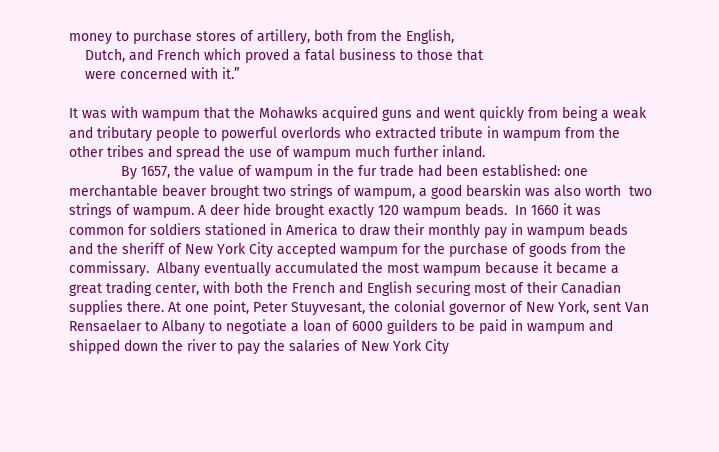money to purchase stores of artillery, both from the English,
    Dutch, and French which proved a fatal business to those that
    were concerned with it.”

It was with wampum that the Mohawks acquired guns and went quickly from being a weak and tributary people to powerful overlords who extracted tribute in wampum from the other tribes and spread the use of wampum much further inland.
             By 1657, the value of wampum in the fur trade had been established: one merchantable beaver brought two strings of wampum, a good bearskin was also worth  two strings of wampum. A deer hide brought exactly 120 wampum beads.  In 1660 it was common for soldiers stationed in America to draw their monthly pay in wampum beads and the sheriff of New York City accepted wampum for the purchase of goods from the commissary.  Albany eventually accumulated the most wampum because it became a great trading center, with both the French and English securing most of their Canadian supplies there. At one point, Peter Stuyvesant, the colonial governor of New York, sent Van Rensaelaer to Albany to negotiate a loan of 6000 guilders to be paid in wampum and shipped down the river to pay the salaries of New York City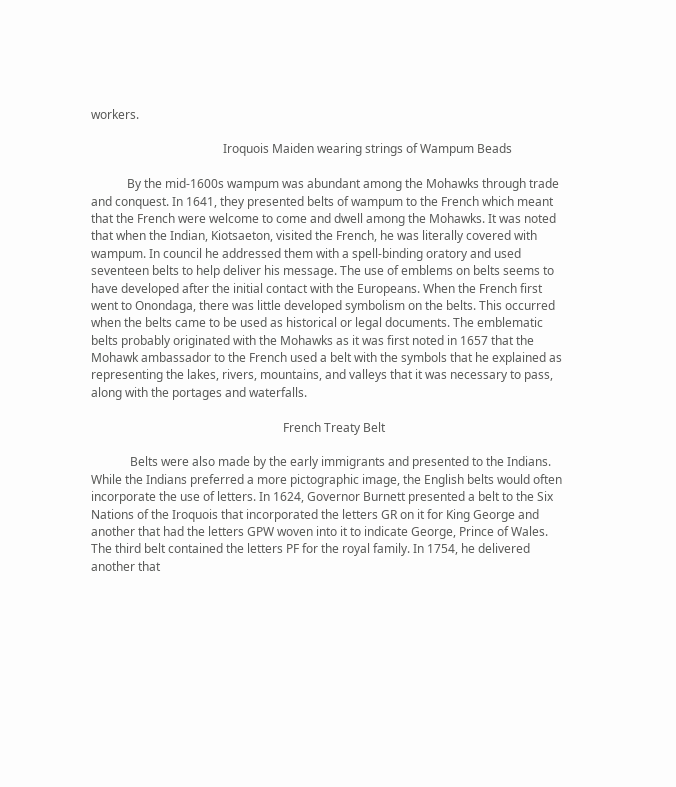workers.

                                            Iroquois Maiden wearing strings of Wampum Beads

            By the mid-1600s wampum was abundant among the Mohawks through trade and conquest. In 1641, they presented belts of wampum to the French which meant that the French were welcome to come and dwell among the Mohawks. It was noted that when the Indian, Kiotsaeton, visited the French, he was literally covered with wampum. In council he addressed them with a spell-binding oratory and used seventeen belts to help deliver his message. The use of emblems on belts seems to have developed after the initial contact with the Europeans. When the French first went to Onondaga, there was little developed symbolism on the belts. This occurred when the belts came to be used as historical or legal documents. The emblematic belts probably originated with the Mohawks as it was first noted in 1657 that the Mohawk ambassador to the French used a belt with the symbols that he explained as representing the lakes, rivers, mountains, and valleys that it was necessary to pass, along with the portages and waterfalls.

                                                                French Treaty Belt

             Belts were also made by the early immigrants and presented to the Indians. While the Indians preferred a more pictographic image, the English belts would often incorporate the use of letters. In 1624, Governor Burnett presented a belt to the Six Nations of the Iroquois that incorporated the letters GR on it for King George and another that had the letters GPW woven into it to indicate George, Prince of Wales. The third belt contained the letters PF for the royal family. In 1754, he delivered another that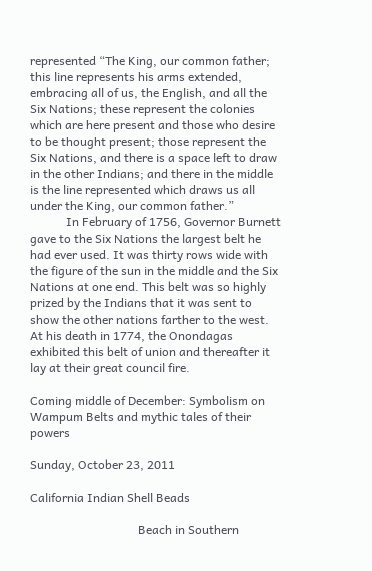represented “The King, our common father; this line represents his arms extended, embracing all of us, the English, and all the Six Nations; these represent the colonies which are here present and those who desire to be thought present; those represent the Six Nations, and there is a space left to draw in the other Indians; and there in the middle is the line represented which draws us all under the King, our common father.”
            In February of 1756, Governor Burnett gave to the Six Nations the largest belt he had ever used. It was thirty rows wide with the figure of the sun in the middle and the Six Nations at one end. This belt was so highly prized by the Indians that it was sent to show the other nations farther to the west.  At his death in 1774, the Onondagas exhibited this belt of union and thereafter it lay at their great council fire.

Coming middle of December: Symbolism on Wampum Belts and mythic tales of their powers

Sunday, October 23, 2011

California Indian Shell Beads

                                    Beach in Southern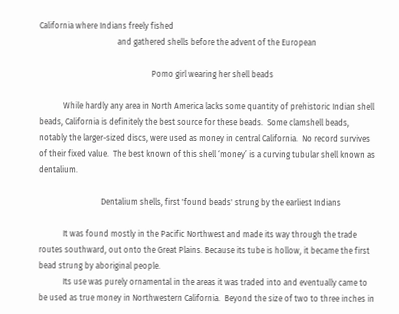California where Indians freely fished
                                       and gathered shells before the advent of the European

                                                        Pomo girl wearing her shell beads

            While hardly any area in North America lacks some quantity of prehistoric Indian shell beads, California is definitely the best source for these beads.  Some clamshell beads, notably the larger-sized discs, were used as money in central California.  No record survives of their fixed value.  The best known of this shell ‘money’ is a curving tubular shell known as dentalium.

                               Dentalium shells, first 'found beads' strung by the earliest Indians

            It was found mostly in the Pacific Northwest and made its way through the trade routes southward, out onto the Great Plains. Because its tube is hollow, it became the first bead strung by aboriginal people.
            Its use was purely ornamental in the areas it was traded into and eventually came to be used as true money in Northwestern California.  Beyond the size of two to three inches in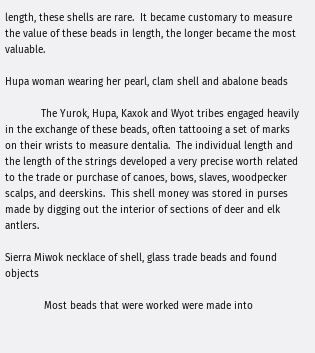length, these shells are rare.  It became customary to measure the value of these beads in length, the longer became the most valuable.

Hupa woman wearing her pearl, clam shell and abalone beads

            The Yurok, Hupa, Kaxok and Wyot tribes engaged heavily in the exchange of these beads, often tattooing a set of marks on their wrists to measure dentalia.  The individual length and the length of the strings developed a very precise worth related to the trade or purchase of canoes, bows, slaves, woodpecker scalps, and deerskins.  This shell money was stored in purses made by digging out the interior of sections of deer and elk antlers.

Sierra Miwok necklace of shell, glass trade beads and found objects

             Most beads that were worked were made into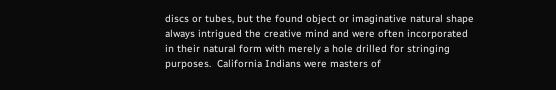discs or tubes, but the found object or imaginative natural shape always intrigued the creative mind and were often incorporated in their natural form with merely a hole drilled for stringing purposes.  California Indians were masters of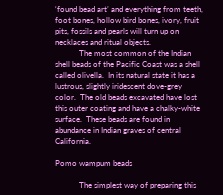‘found bead art’ and everything from teeth, foot bones, hollow bird bones, ivory, fruit pits, fossils and pearls will turn up on necklaces and ritual objects.
            The most common of the Indian shell beads of the Pacific Coast was a shell called olivella.  In its natural state it has a lustrous, slightly iridescent dove-grey color.  The old beads excavated have lost this outer coating and have a chalky-white surface.  These beads are found in abundance in Indian graves of central California.

Pomo wampum beads

            The simplest way of preparing this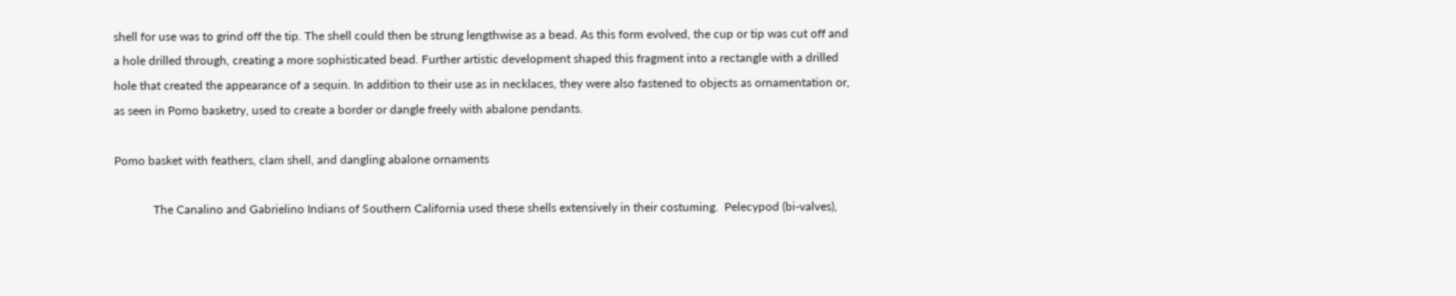shell for use was to grind off the tip. The shell could then be strung lengthwise as a bead. As this form evolved, the cup or tip was cut off and a hole drilled through, creating a more sophisticated bead. Further artistic development shaped this fragment into a rectangle with a drilled hole that created the appearance of a sequin. In addition to their use as in necklaces, they were also fastened to objects as ornamentation or, as seen in Pomo basketry, used to create a border or dangle freely with abalone pendants.

Pomo basket with feathers, clam shell, and dangling abalone ornaments

             The Canalino and Gabrielino Indians of Southern California used these shells extensively in their costuming.  Pelecypod (bi-valves),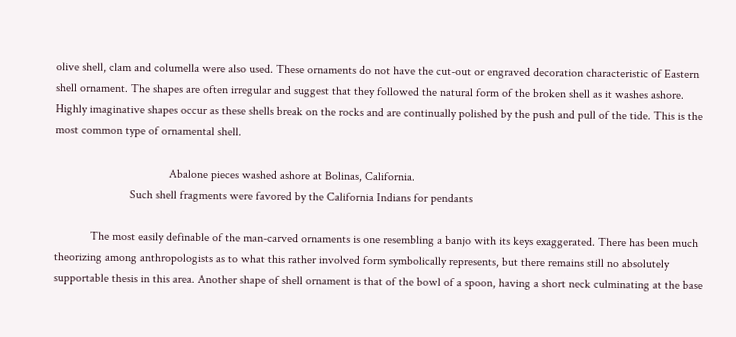olive shell, clam and columella were also used. These ornaments do not have the cut-out or engraved decoration characteristic of Eastern shell ornament. The shapes are often irregular and suggest that they followed the natural form of the broken shell as it washes ashore. Highly imaginative shapes occur as these shells break on the rocks and are continually polished by the push and pull of the tide. This is the most common type of ornamental shell.

                                      Abalone pieces washed ashore at Bolinas, California.
                         Such shell fragments were favored by the California Indians for pendants

            The most easily definable of the man-carved ornaments is one resembling a banjo with its keys exaggerated. There has been much theorizing among anthropologists as to what this rather involved form symbolically represents, but there remains still no absolutely supportable thesis in this area. Another shape of shell ornament is that of the bowl of a spoon, having a short neck culminating at the base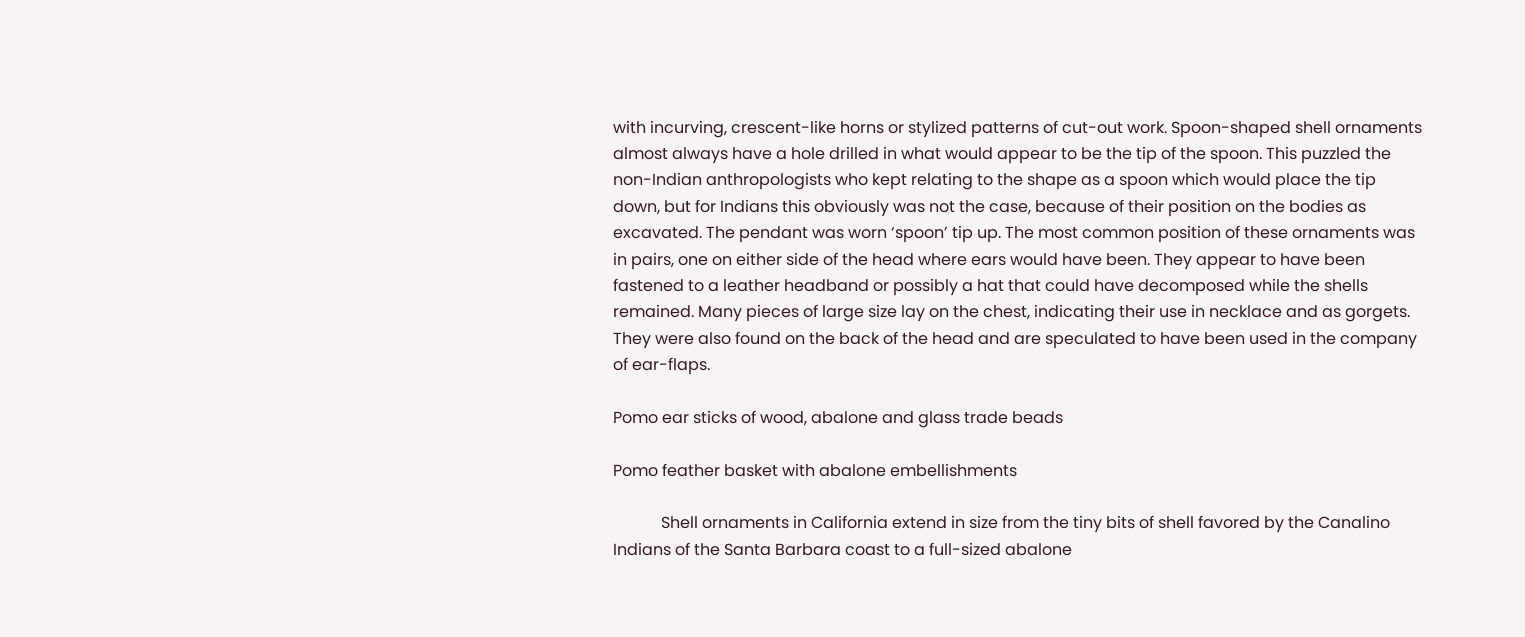with incurving, crescent-like horns or stylized patterns of cut-out work. Spoon-shaped shell ornaments almost always have a hole drilled in what would appear to be the tip of the spoon. This puzzled the non-Indian anthropologists who kept relating to the shape as a spoon which would place the tip down, but for Indians this obviously was not the case, because of their position on the bodies as excavated. The pendant was worn ‘spoon’ tip up. The most common position of these ornaments was in pairs, one on either side of the head where ears would have been. They appear to have been fastened to a leather headband or possibly a hat that could have decomposed while the shells remained. Many pieces of large size lay on the chest, indicating their use in necklace and as gorgets. They were also found on the back of the head and are speculated to have been used in the company of ear-flaps.

Pomo ear sticks of wood, abalone and glass trade beads

Pomo feather basket with abalone embellishments

            Shell ornaments in California extend in size from the tiny bits of shell favored by the Canalino Indians of the Santa Barbara coast to a full-sized abalone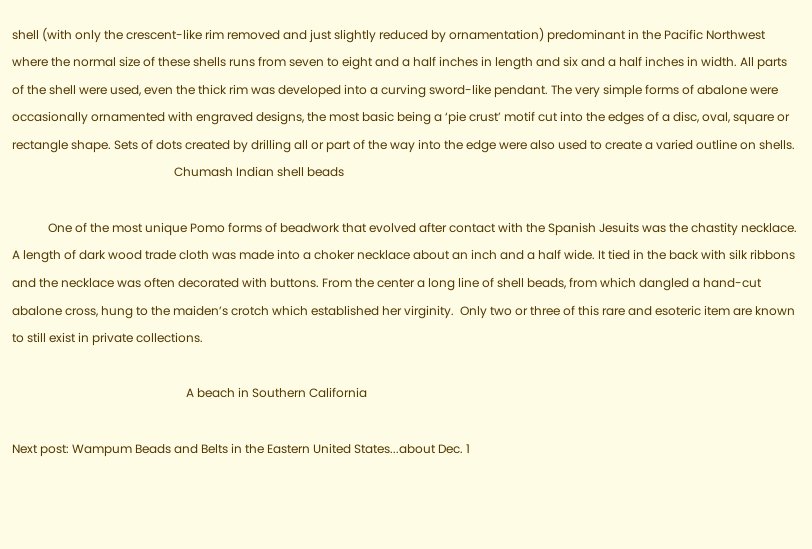shell (with only the crescent-like rim removed and just slightly reduced by ornamentation) predominant in the Pacific Northwest where the normal size of these shells runs from seven to eight and a half inches in length and six and a half inches in width. All parts of the shell were used, even the thick rim was developed into a curving sword-like pendant. The very simple forms of abalone were occasionally ornamented with engraved designs, the most basic being a ‘pie crust’ motif cut into the edges of a disc, oval, square or rectangle shape. Sets of dots created by drilling all or part of the way into the edge were also used to create a varied outline on shells.
                                                      Chumash Indian shell beads

            One of the most unique Pomo forms of beadwork that evolved after contact with the Spanish Jesuits was the chastity necklace. A length of dark wood trade cloth was made into a choker necklace about an inch and a half wide. It tied in the back with silk ribbons and the necklace was often decorated with buttons. From the center a long line of shell beads, from which dangled a hand-cut abalone cross, hung to the maiden’s crotch which established her virginity.  Only two or three of this rare and esoteric item are known to still exist in private collections.

                                                          A beach in Southern California

Next post: Wampum Beads and Belts in the Eastern United States...about Dec. 1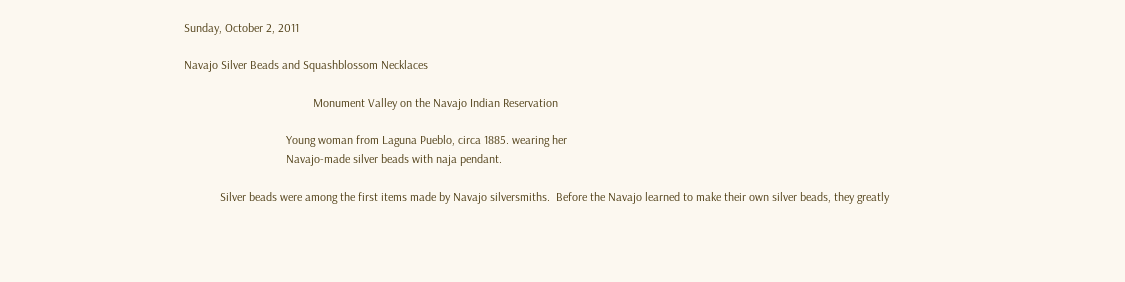Sunday, October 2, 2011

Navajo Silver Beads and Squashblossom Necklaces

                                           Monument Valley on the Navajo Indian Reservation

                                  Young woman from Laguna Pueblo, circa 1885. wearing her
                                  Navajo-made silver beads with naja pendant.

            Silver beads were among the first items made by Navajo silversmiths.  Before the Navajo learned to make their own silver beads, they greatly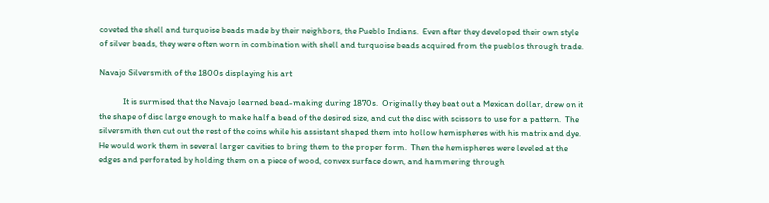coveted the shell and turquoise beads made by their neighbors, the Pueblo Indians.  Even after they developed their own style of silver beads, they were often worn in combination with shell and turquoise beads acquired from the pueblos through trade.

Navajo Silversmith of the 1800s displaying his art

            It is surmised that the Navajo learned bead-making during 1870s.  Originally they beat out a Mexican dollar, drew on it the shape of disc large enough to make half a bead of the desired size, and cut the disc with scissors to use for a pattern.  The silversmith then cut out the rest of the coins while his assistant shaped them into hollow hemispheres with his matrix and dye.  He would work them in several larger cavities to bring them to the proper form.  Then the hemispheres were leveled at the edges and perforated by holding them on a piece of wood, convex surface down, and hammering through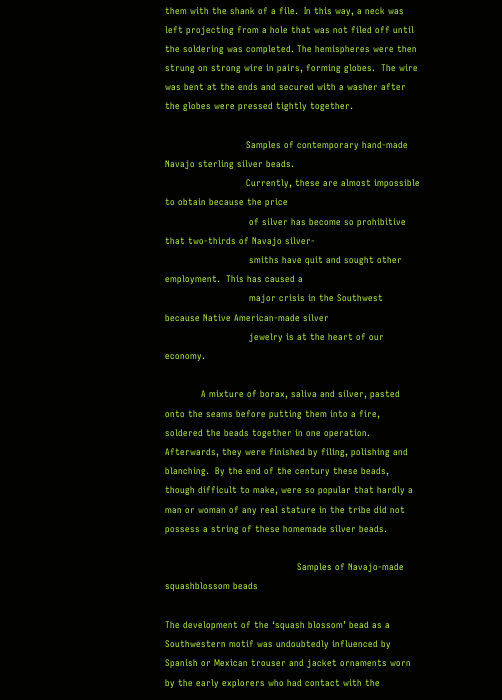them with the shank of a file.  In this way, a neck was left projecting from a hole that was not filed off until the soldering was completed. The hemispheres were then strung on strong wire in pairs, forming globes.  The wire was bent at the ends and secured with a washer after the globes were pressed tightly together.

                           Samples of contemporary hand-made Navajo sterling silver beads.
                           Currently, these are almost impossible  to obtain because the price
                            of silver has become so prohibitive that two-thirds of Navajo silver-
                            smiths have quit and sought other employment.  This has caused a
                            major crisis in the Southwest because Native American-made silver
                            jewelry is at the heart of our economy.

            A mixture of borax, saliva and silver, pasted onto the seams before putting them into a fire, soldered the beads together in one operation.  Afterwards, they were finished by filing, polishing and blanching.  By the end of the century these beads, though difficult to make, were so popular that hardly a man or woman of any real stature in the tribe did not possess a string of these homemade silver beads.

                                            Samples of Navajo-made squashblossom beads

The development of the ‘squash blossom’ bead as a Southwestern motif was undoubtedly influenced by Spanish or Mexican trouser and jacket ornaments worn by the early explorers who had contact with the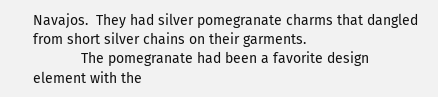Navajos.  They had silver pomegranate charms that dangled from short silver chains on their garments.
            The pomegranate had been a favorite design element with the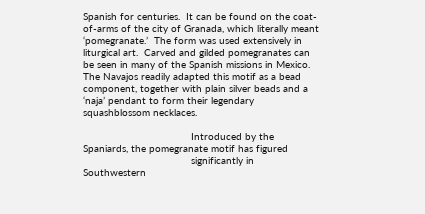Spanish for centuries.  It can be found on the coat-of-arms of the city of Granada, which literally meant ‘pomegranate.’  The form was used extensively in liturgical art.  Carved and gilded pomegranates can be seen in many of the Spanish missions in Mexico.  The Navajos readily adapted this motif as a bead component, together with plain silver beads and a ‘naja’ pendant to form their legendary squashblossom necklaces.

                                    Introduced by the Spaniards, the pomegranate motif has figured
                                    significantly in Southwestern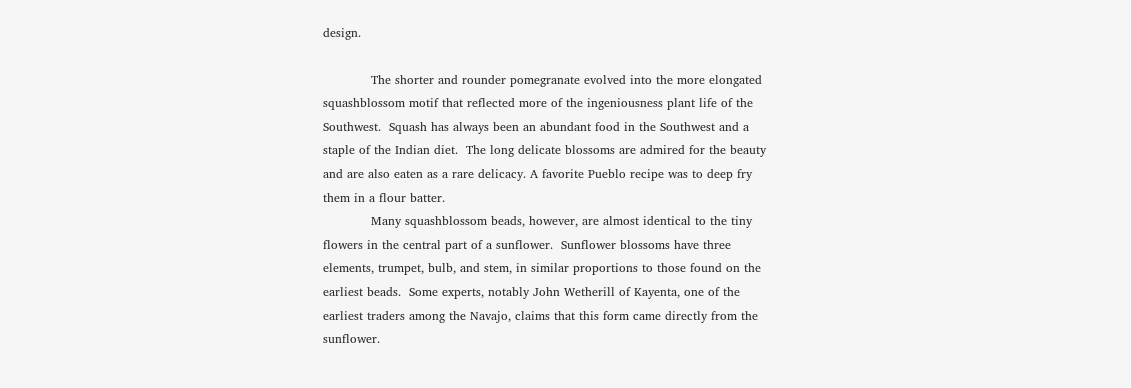design.

            The shorter and rounder pomegranate evolved into the more elongated squashblossom motif that reflected more of the ingeniousness plant life of the Southwest.  Squash has always been an abundant food in the Southwest and a staple of the Indian diet.  The long delicate blossoms are admired for the beauty and are also eaten as a rare delicacy. A favorite Pueblo recipe was to deep fry them in a flour batter.
            Many squashblossom beads, however, are almost identical to the tiny flowers in the central part of a sunflower.  Sunflower blossoms have three elements, trumpet, bulb, and stem, in similar proportions to those found on the earliest beads.  Some experts, notably John Wetherill of Kayenta, one of the earliest traders among the Navajo, claims that this form came directly from the sunflower.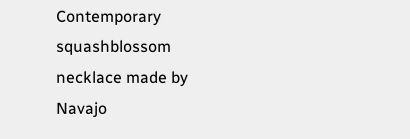Contemporary squashblossom  necklace made by Navajo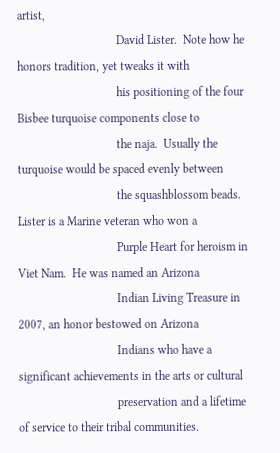artist,
                                 David Lister.  Note how he honors tradition, yet tweaks it with
                                 his positioning of the four Bisbee turquoise components close to
                                 the naja.  Usually the turquoise would be spaced evenly between
                                 the squashblossom beads.  Lister is a Marine veteran who won a
                                 Purple Heart for heroism in Viet Nam.  He was named an Arizona
                                 Indian Living Treasure in 2007, an honor bestowed on Arizona
                                 Indians who have a significant achievements in the arts or cultural
                                 preservation and a lifetime of service to their tribal communities.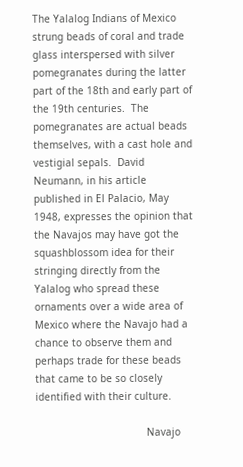The Yalalog Indians of Mexico strung beads of coral and trade glass interspersed with silver pomegranates during the latter part of the 18th and early part of the 19th centuries.  The pomegranates are actual beads themselves, with a cast hole and vestigial sepals.  David Neumann, in his article published in El Palacio, May 1948, expresses the opinion that the Navajos may have got the squashblossom idea for their stringing directly from the Yalalog who spread these ornaments over a wide area of Mexico where the Navajo had a chance to observe them and perhaps trade for these beads that came to be so closely identified with their culture.

                                     Navajo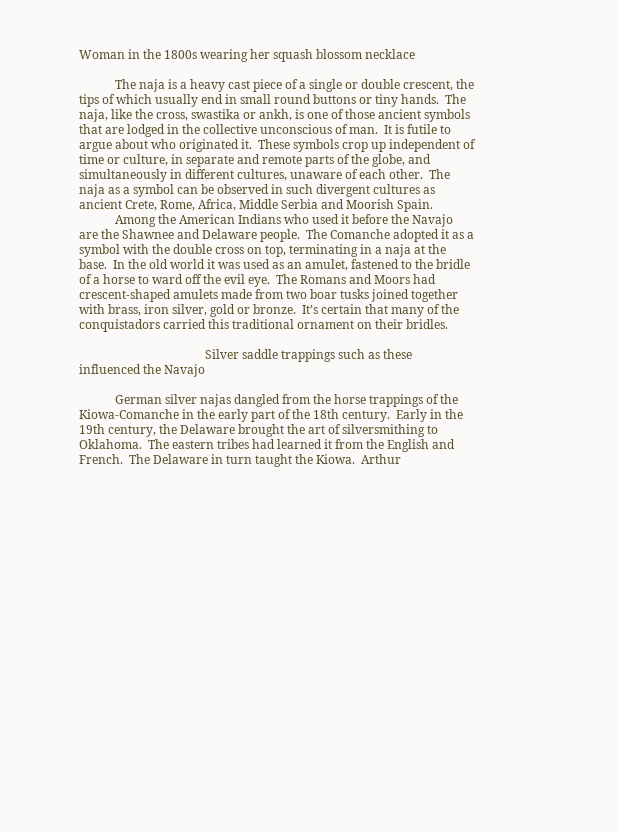Woman in the 1800s wearing her squash blossom necklace

            The naja is a heavy cast piece of a single or double crescent, the tips of which usually end in small round buttons or tiny hands.  The naja, like the cross, swastika or ankh, is one of those ancient symbols that are lodged in the collective unconscious of man.  It is futile to argue about who originated it.  These symbols crop up independent of time or culture, in separate and remote parts of the globe, and simultaneously in different cultures, unaware of each other.  The naja as a symbol can be observed in such divergent cultures as ancient Crete, Rome, Africa, Middle Serbia and Moorish Spain.
            Among the American Indians who used it before the Navajo are the Shawnee and Delaware people.  The Comanche adopted it as a symbol with the double cross on top, terminating in a naja at the base.  In the old world it was used as an amulet, fastened to the bridle of a horse to ward off the evil eye.  The Romans and Moors had crescent-shaped amulets made from two boar tusks joined together with brass, iron silver, gold or bronze.  It’s certain that many of the conquistadors carried this traditional ornament on their bridles.

                                          Silver saddle trappings such as these influenced the Navajo

            German silver najas dangled from the horse trappings of the Kiowa-Comanche in the early part of the 18th century.  Early in the 19th century, the Delaware brought the art of silversmithing to Oklahoma.  The eastern tribes had learned it from the English and French.  The Delaware in turn taught the Kiowa.  Arthur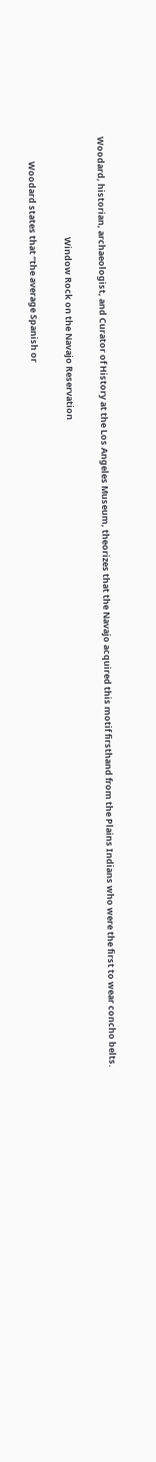Woodard, historian, archaeologist, and Curator of History at the Los Angeles Museum, theorizes that the Navajo acquired this motif firsthand from the Plains Indians who were the first to wear concho belts.

                                                  Window Rock on the Navajo Reservation

            Woodard states that “the average Spanish or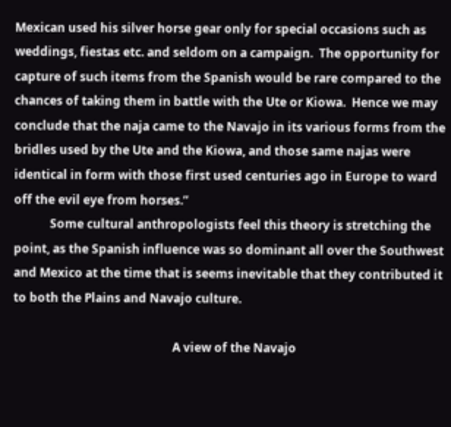Mexican used his silver horse gear only for special occasions such as weddings, fiestas etc. and seldom on a campaign.  The opportunity for capture of such items from the Spanish would be rare compared to the chances of taking them in battle with the Ute or Kiowa.  Hence we may conclude that the naja came to the Navajo in its various forms from the bridles used by the Ute and the Kiowa, and those same najas were identical in form with those first used centuries ago in Europe to ward off the evil eye from horses.”
            Some cultural anthropologists feel this theory is stretching the point, as the Spanish influence was so dominant all over the Southwest and Mexico at the time that is seems inevitable that they contributed it to both the Plains and Navajo culture.

                                                     A view of the Navajo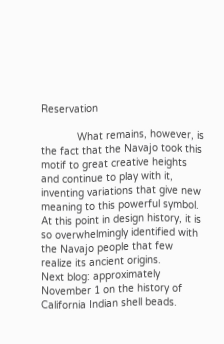Reservation

            What remains, however, is the fact that the Navajo took this motif to great creative heights and continue to play with it, inventing variations that give new meaning to this powerful symbol.  At this point in design history, it is so overwhelmingly identified with the Navajo people that few realize its ancient origins.
Next blog: approximately November 1 on the history of California Indian shell beads.